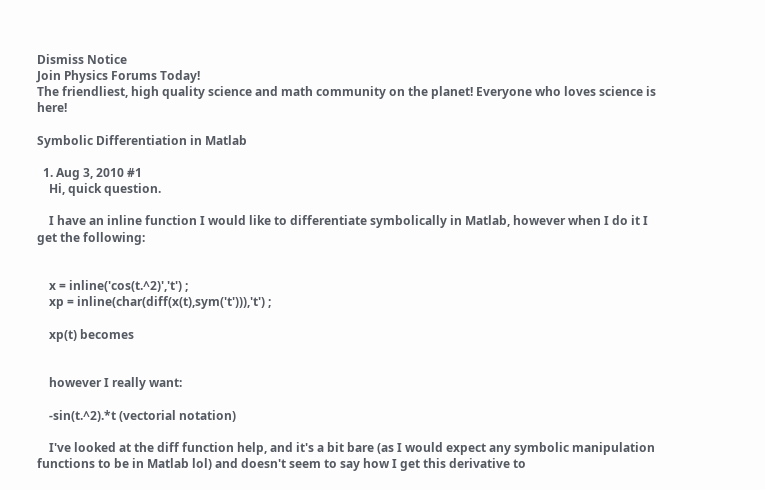Dismiss Notice
Join Physics Forums Today!
The friendliest, high quality science and math community on the planet! Everyone who loves science is here!

Symbolic Differentiation in Matlab

  1. Aug 3, 2010 #1
    Hi, quick question.

    I have an inline function I would like to differentiate symbolically in Matlab, however when I do it I get the following:


    x = inline('cos(t.^2)','t') ;
    xp = inline(char(diff(x(t),sym('t'))),'t') ;

    xp(t) becomes


    however I really want:

    -sin(t.^2).*t (vectorial notation)

    I've looked at the diff function help, and it's a bit bare (as I would expect any symbolic manipulation functions to be in Matlab lol) and doesn't seem to say how I get this derivative to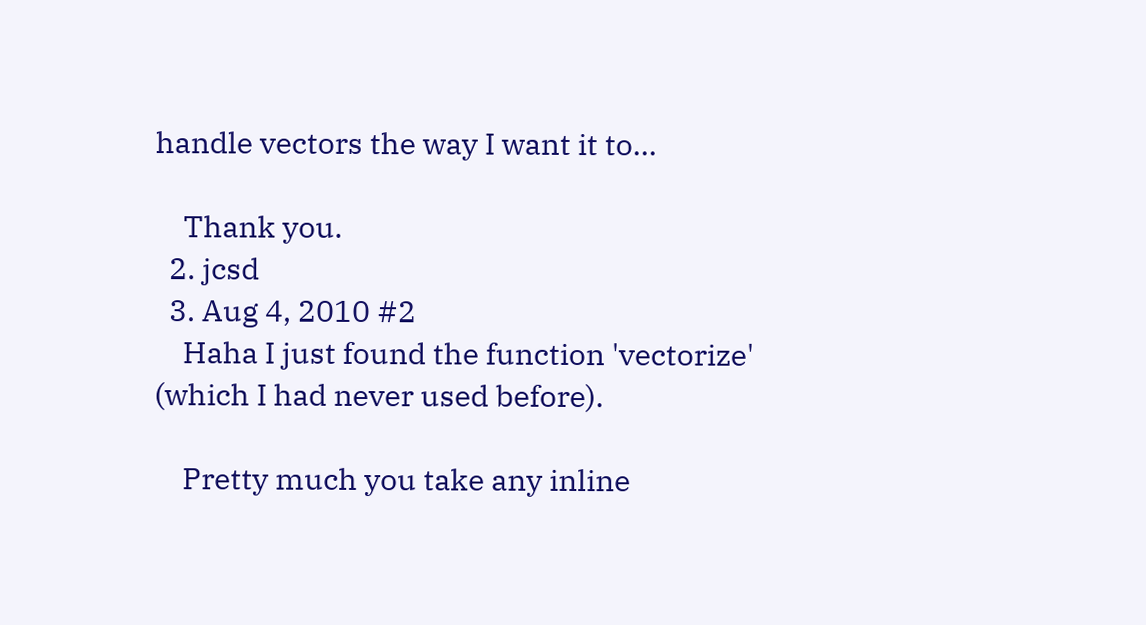handle vectors the way I want it to...

    Thank you.
  2. jcsd
  3. Aug 4, 2010 #2
    Haha I just found the function 'vectorize' (which I had never used before).

    Pretty much you take any inline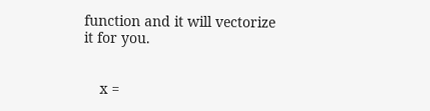function and it will vectorize it for you.


    x =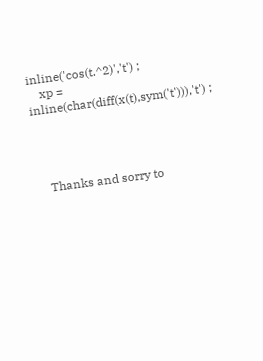inline('cos(t.^2)','t') ;
    xp = inline(char(diff(x(t),sym('t'))),'t') ;




    Thanks and sorry to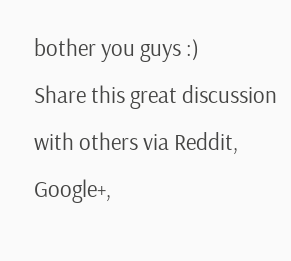bother you guys :)
Share this great discussion with others via Reddit, Google+,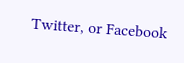Twitter, or Facebook